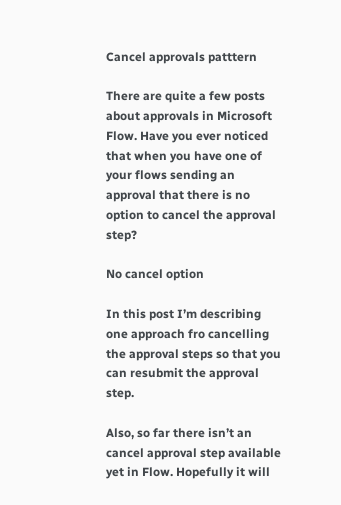Cancel approvals patttern

There are quite a few posts about approvals in Microsoft Flow. Have you ever noticed that when you have one of your flows sending an approval that there is no option to cancel the approval step?

No cancel option

In this post I’m describing one approach fro cancelling the approval steps so that you can resubmit the approval step.

Also, so far there isn’t an cancel approval step available yet in Flow. Hopefully it will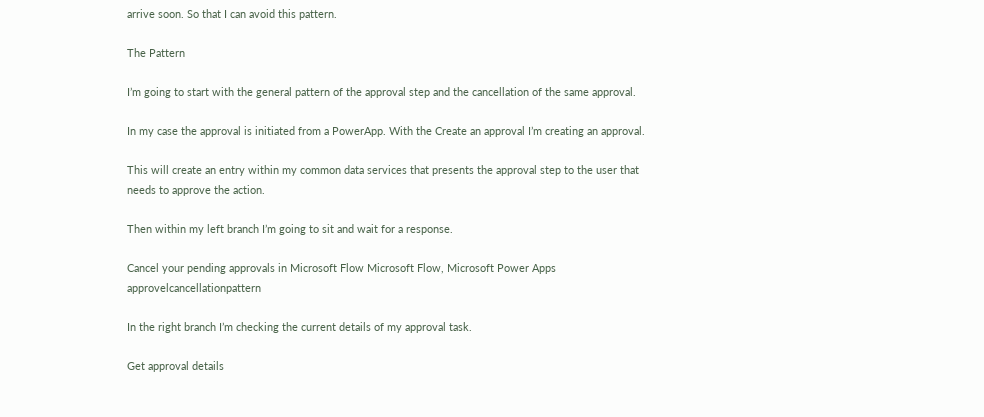arrive soon. So that I can avoid this pattern.

The Pattern

I’m going to start with the general pattern of the approval step and the cancellation of the same approval.

In my case the approval is initiated from a PowerApp. With the Create an approval I’m creating an approval.

This will create an entry within my common data services that presents the approval step to the user that needs to approve the action.

Then within my left branch I’m going to sit and wait for a response.

Cancel your pending approvals in Microsoft Flow Microsoft Flow, Microsoft Power Apps approvelcancellationpattern

In the right branch I’m checking the current details of my approval task.

Get approval details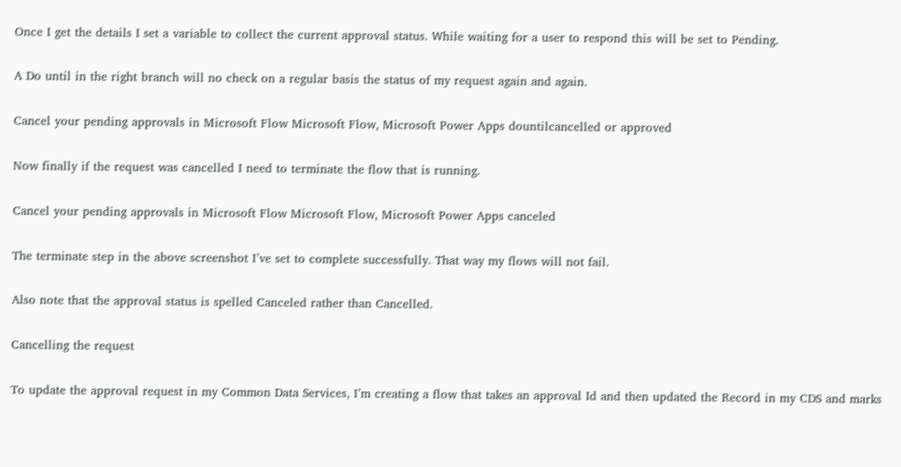Once I get the details I set a variable to collect the current approval status. While waiting for a user to respond this will be set to Pending.

A Do until in the right branch will no check on a regular basis the status of my request again and again.

Cancel your pending approvals in Microsoft Flow Microsoft Flow, Microsoft Power Apps dountilcancelled or approved

Now finally if the request was cancelled I need to terminate the flow that is running.

Cancel your pending approvals in Microsoft Flow Microsoft Flow, Microsoft Power Apps canceled

The terminate step in the above screenshot I’ve set to complete successfully. That way my flows will not fail.

Also note that the approval status is spelled Canceled rather than Cancelled.

Cancelling the request

To update the approval request in my Common Data Services, I’m creating a flow that takes an approval Id and then updated the Record in my CDS and marks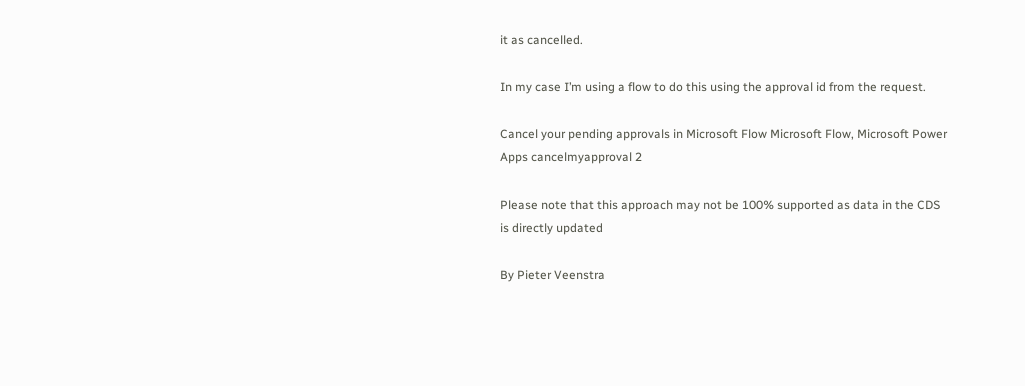it as cancelled.

In my case I’m using a flow to do this using the approval id from the request.

Cancel your pending approvals in Microsoft Flow Microsoft Flow, Microsoft Power Apps cancelmyapproval 2

Please note that this approach may not be 100% supported as data in the CDS is directly updated

By Pieter Veenstra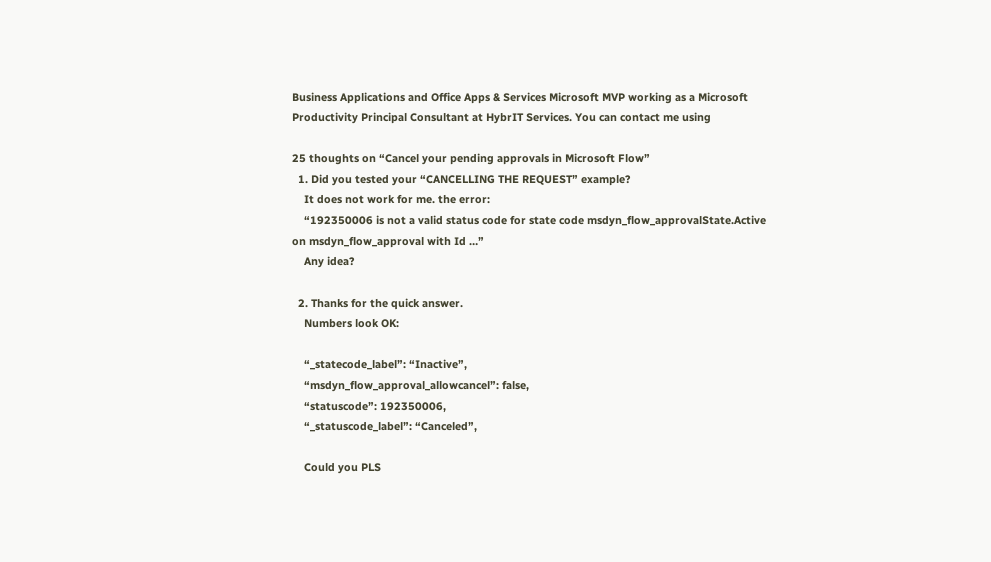Business Applications and Office Apps & Services Microsoft MVP working as a Microsoft Productivity Principal Consultant at HybrIT Services. You can contact me using

25 thoughts on “Cancel your pending approvals in Microsoft Flow”
  1. Did you tested your “CANCELLING THE REQUEST” example?
    It does not work for me. the error:
    “192350006 is not a valid status code for state code msdyn_flow_approvalState.Active on msdyn_flow_approval with Id …”
    Any idea?

  2. Thanks for the quick answer.
    Numbers look OK:

    “_statecode_label”: “Inactive”,
    “msdyn_flow_approval_allowcancel”: false,
    “statuscode”: 192350006,
    “_statuscode_label”: “Canceled”,

    Could you PLS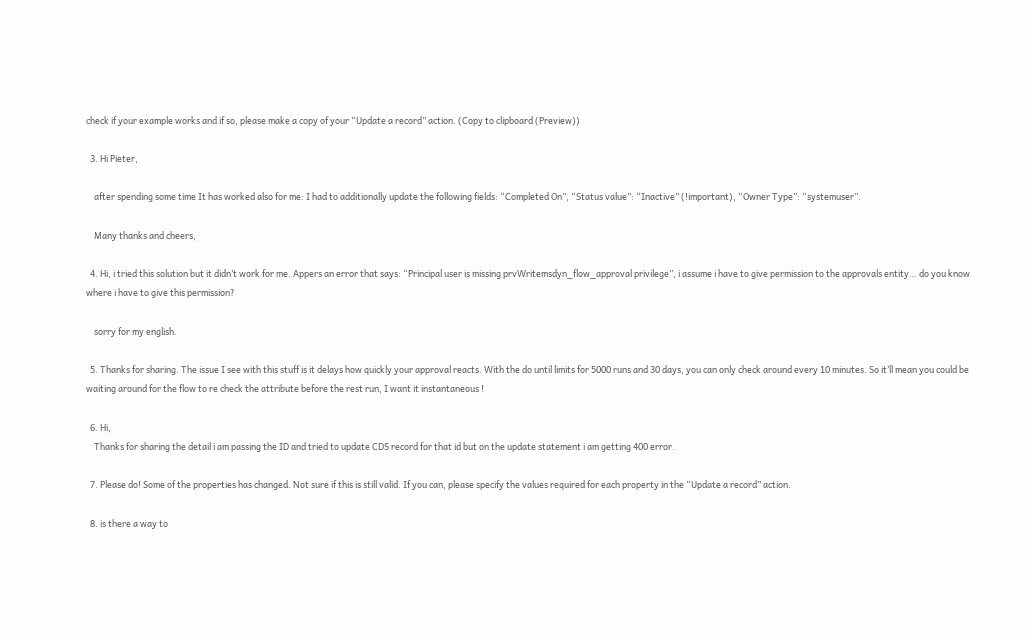check if your example works and if so, please make a copy of your “Update a record” action. (Copy to clipboard (Preview))

  3. Hi Pieter,

    after spending some time It has worked also for me: I had to additionally update the following fields: “Completed On”, “Status value”: “Inactive” (!important), “Owner Type”: “systemuser”.

    Many thanks and cheers,

  4. Hi, i tried this solution but it didn’t work for me. Appers an error that says: “Principal user is missing prvWritemsdyn_flow_approval privilege”, i assume i have to give permission to the approvals entity… do you know where i have to give this permission?

    sorry for my english.

  5. Thanks for sharing. The issue I see with this stuff is it delays how quickly your approval reacts. With the do until limits for 5000 runs and 30 days, you can only check around every 10 minutes. So it’ll mean you could be waiting around for the flow to re check the attribute before the rest run, I want it instantaneous !

  6. Hi,
    Thanks for sharing the detail i am passing the ID and tried to update CDS record for that id but on the update statement i am getting 400 error.

  7. Please do! Some of the properties has changed. Not sure if this is still valid. If you can, please specify the values required for each property in the “Update a record” action.

  8. is there a way to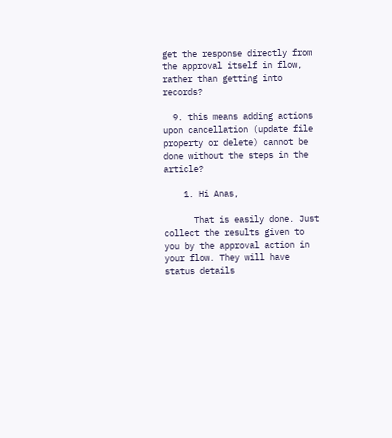get the response directly from the approval itself in flow, rather than getting into records?

  9. this means adding actions upon cancellation (update file property or delete) cannot be done without the steps in the article?

    1. Hi Anas,

      That is easily done. Just collect the results given to you by the approval action in your flow. They will have status details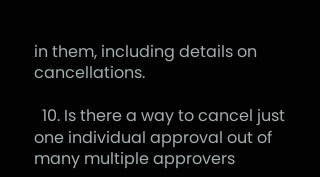in them, including details on cancellations.

  10. Is there a way to cancel just one individual approval out of many multiple approvers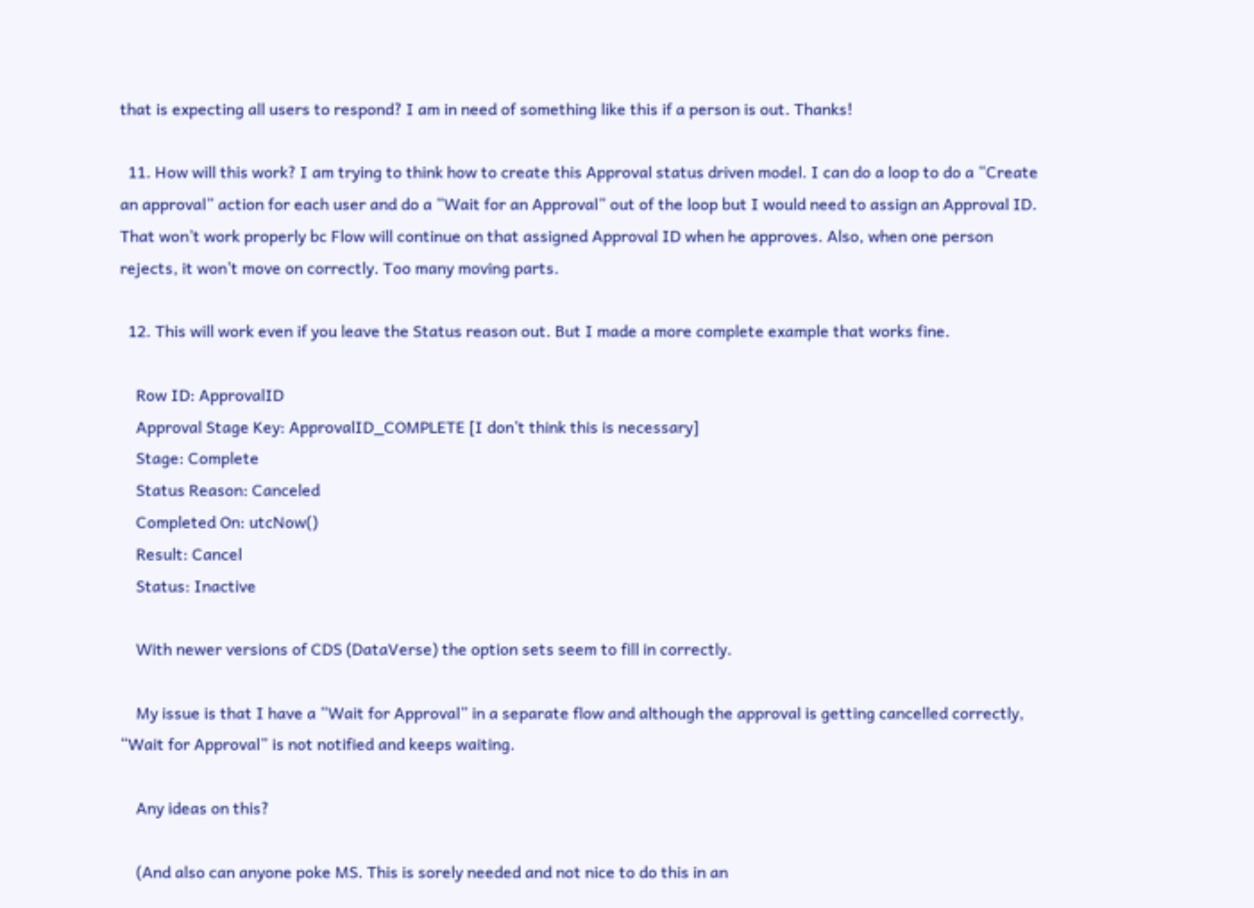that is expecting all users to respond? I am in need of something like this if a person is out. Thanks!

  11. How will this work? I am trying to think how to create this Approval status driven model. I can do a loop to do a “Create an approval” action for each user and do a “Wait for an Approval” out of the loop but I would need to assign an Approval ID. That won’t work properly bc Flow will continue on that assigned Approval ID when he approves. Also, when one person rejects, it won’t move on correctly. Too many moving parts.

  12. This will work even if you leave the Status reason out. But I made a more complete example that works fine.

    Row ID: ApprovalID
    Approval Stage Key: ApprovalID_COMPLETE [I don’t think this is necessary]
    Stage: Complete
    Status Reason: Canceled
    Completed On: utcNow()
    Result: Cancel
    Status: Inactive

    With newer versions of CDS (DataVerse) the option sets seem to fill in correctly.

    My issue is that I have a “Wait for Approval” in a separate flow and although the approval is getting cancelled correctly, “Wait for Approval” is not notified and keeps waiting.

    Any ideas on this?

    (And also can anyone poke MS. This is sorely needed and not nice to do this in an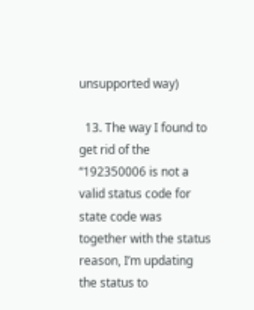unsupported way)

  13. The way I found to get rid of the “192350006 is not a valid status code for state code was together with the status reason, I’m updating the status to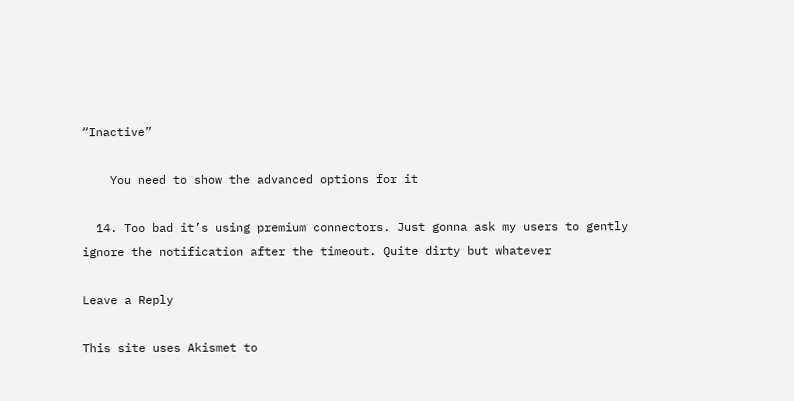“Inactive”

    You need to show the advanced options for it

  14. Too bad it’s using premium connectors. Just gonna ask my users to gently ignore the notification after the timeout. Quite dirty but whatever

Leave a Reply

This site uses Akismet to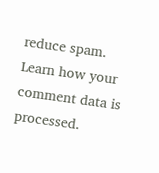reduce spam. Learn how your comment data is processed.